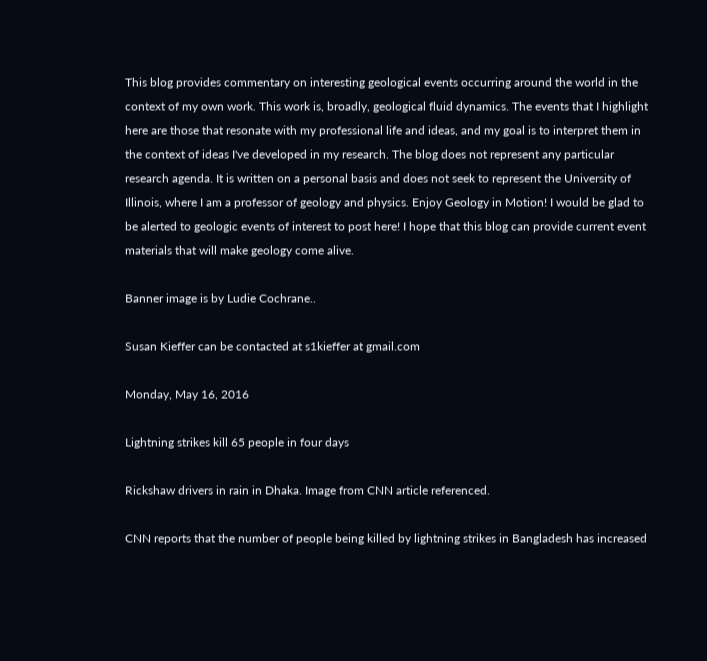This blog provides commentary on interesting geological events occurring around the world in the context of my own work. This work is, broadly, geological fluid dynamics. The events that I highlight here are those that resonate with my professional life and ideas, and my goal is to interpret them in the context of ideas I've developed in my research. The blog does not represent any particular research agenda. It is written on a personal basis and does not seek to represent the University of Illinois, where I am a professor of geology and physics. Enjoy Geology in Motion! I would be glad to be alerted to geologic events of interest to post here! I hope that this blog can provide current event materials that will make geology come alive.

Banner image is by Ludie Cochrane..

Susan Kieffer can be contacted at s1kieffer at gmail.com

Monday, May 16, 2016

Lightning strikes kill 65 people in four days

Rickshaw drivers in rain in Dhaka. Image from CNN article referenced.

CNN reports that the number of people being killed by lightning strikes in Bangladesh has increased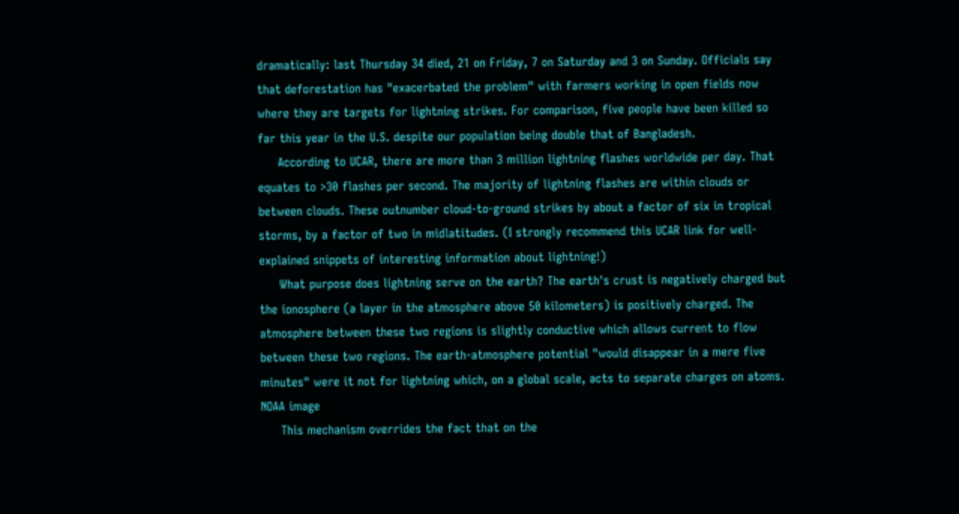dramatically: last Thursday 34 died, 21 on Friday, 7 on Saturday and 3 on Sunday. Officials say that deforestation has "exacerbated the problem" with farmers working in open fields now where they are targets for lightning strikes. For comparison, five people have been killed so far this year in the U.S. despite our population being double that of Bangladesh.
     According to UCAR, there are more than 3 million lightning flashes worldwide per day. That equates to >30 flashes per second. The majority of lightning flashes are within clouds or between clouds. These outnumber cloud-to-ground strikes by about a factor of six in tropical storms, by a factor of two in midlatitudes. (I strongly recommend this UCAR link for well-explained snippets of interesting information about lightning!)
     What purpose does lightning serve on the earth? The earth's crust is negatively charged but the ionosphere (a layer in the atmosphere above 50 kilometers) is positively charged. The atmosphere between these two regions is slightly conductive which allows current to flow between these two regions. The earth-atmosphere potential "would disappear in a mere five minutes" were it not for lightning which, on a global scale, acts to separate charges on atoms.
NOAA image
     This mechanism overrides the fact that on the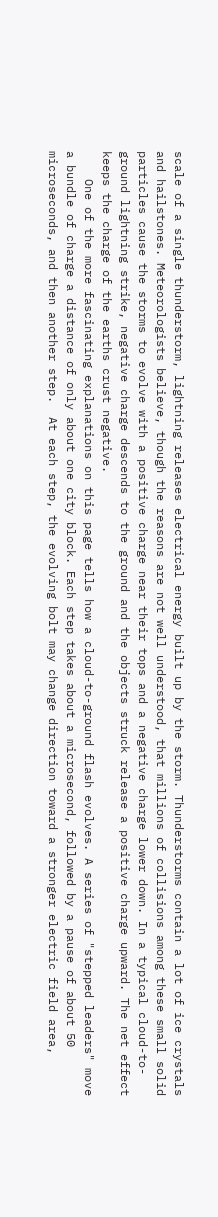scale of a single thunderstorm, lightning releases electrical energy built up by the storm. Thunderstorms contain a lot of ice crystals and hailstones. Meteorologists believe, though the reasons are not well understood, that millions of collisions among these small solid particles cause the storms to evolve with a positive charge near their tops and a negative charge lower down. In a typical cloud-to-ground lightning strike, negative charge descends to the ground and the objects struck release a positive charge upward. The net effect keeps the charge of the earths crust negative.
    One of the more fascinating explanations on this page tells how a cloud-to-ground flash evolves. A series of "stepped leaders" move a bundle of charge a distance of only about one city block. Each step takes about a microsecond, followed by a pause of about 50 microseconds, and then another step.  At each step, the evolving bolt may change direction toward a stronger electric field area,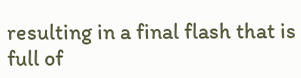resulting in a final flash that is full of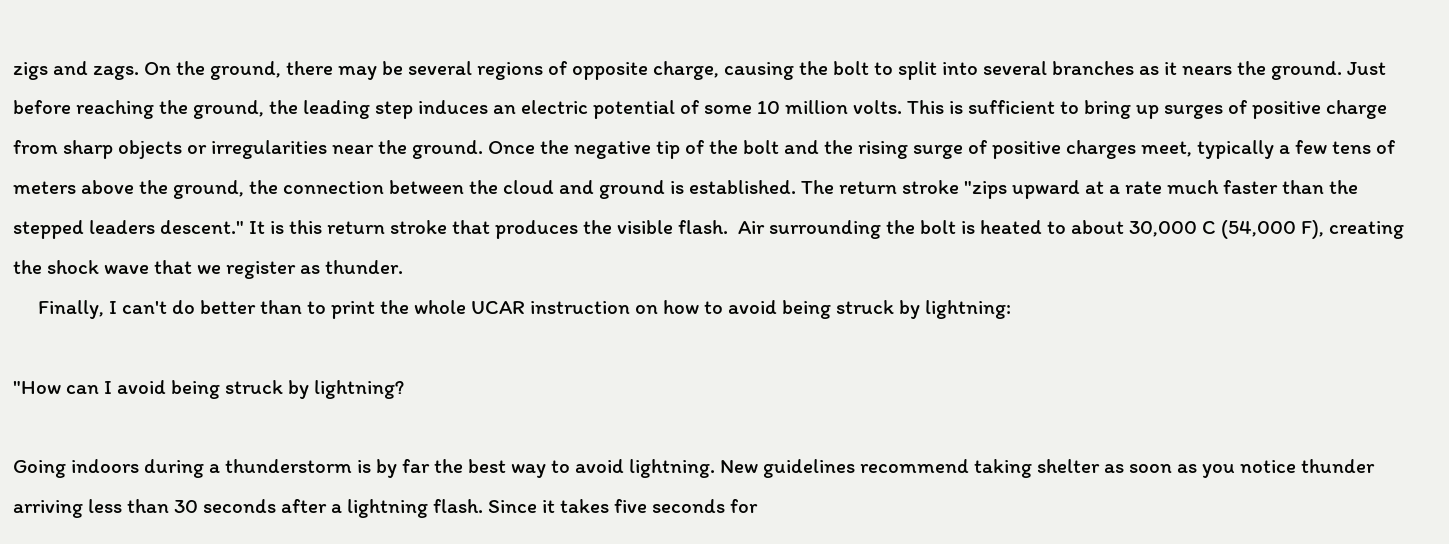zigs and zags. On the ground, there may be several regions of opposite charge, causing the bolt to split into several branches as it nears the ground. Just before reaching the ground, the leading step induces an electric potential of some 10 million volts. This is sufficient to bring up surges of positive charge from sharp objects or irregularities near the ground. Once the negative tip of the bolt and the rising surge of positive charges meet, typically a few tens of meters above the ground, the connection between the cloud and ground is established. The return stroke "zips upward at a rate much faster than the stepped leaders descent." It is this return stroke that produces the visible flash.  Air surrounding the bolt is heated to about 30,000 C (54,000 F), creating the shock wave that we register as thunder.
     Finally, I can't do better than to print the whole UCAR instruction on how to avoid being struck by lightning:

"How can I avoid being struck by lightning?

Going indoors during a thunderstorm is by far the best way to avoid lightning. New guidelines recommend taking shelter as soon as you notice thunder arriving less than 30 seconds after a lightning flash. Since it takes five seconds for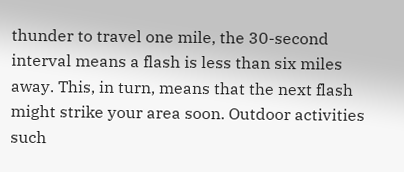thunder to travel one mile, the 30-second interval means a flash is less than six miles away. This, in turn, means that the next flash might strike your area soon. Outdoor activities such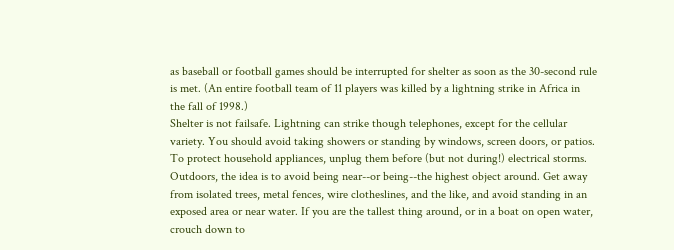as baseball or football games should be interrupted for shelter as soon as the 30-second rule is met. (An entire football team of 11 players was killed by a lightning strike in Africa in the fall of 1998.)
Shelter is not failsafe. Lightning can strike though telephones, except for the cellular variety. You should avoid taking showers or standing by windows, screen doors, or patios. To protect household appliances, unplug them before (but not during!) electrical storms.
Outdoors, the idea is to avoid being near--or being--the highest object around. Get away from isolated trees, metal fences, wire clotheslines, and the like, and avoid standing in an exposed area or near water. If you are the tallest thing around, or in a boat on open water, crouch down to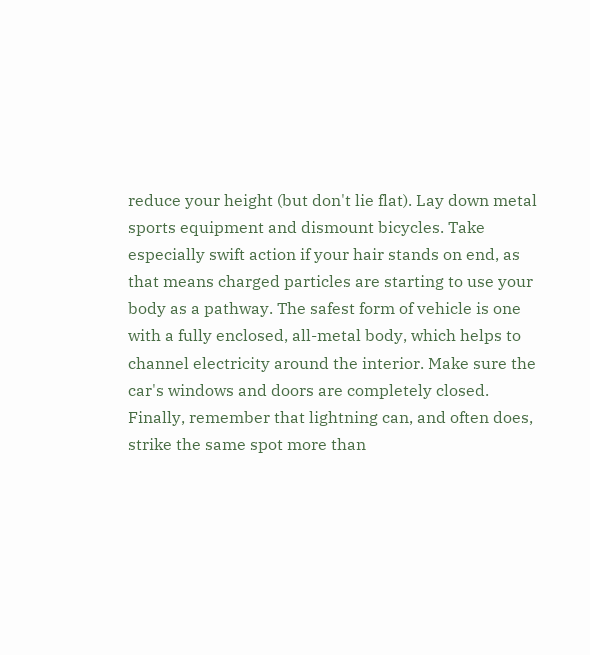reduce your height (but don't lie flat). Lay down metal sports equipment and dismount bicycles. Take especially swift action if your hair stands on end, as that means charged particles are starting to use your body as a pathway. The safest form of vehicle is one with a fully enclosed, all-metal body, which helps to channel electricity around the interior. Make sure the car's windows and doors are completely closed.
Finally, remember that lightning can, and often does, strike the same spot more than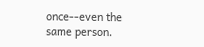once--even the same person.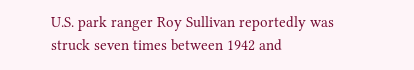U.S. park ranger Roy Sullivan reportedly was struck seven times between 1942 and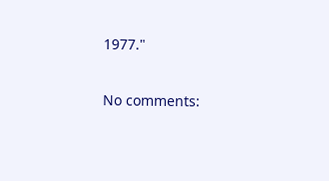1977."

No comments: